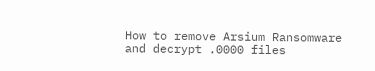How to remove Arsium Ransomware and decrypt .0000 files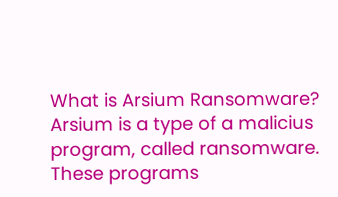What is Arsium Ransomware? Arsium is a type of a malicius program, called ransomware. These programs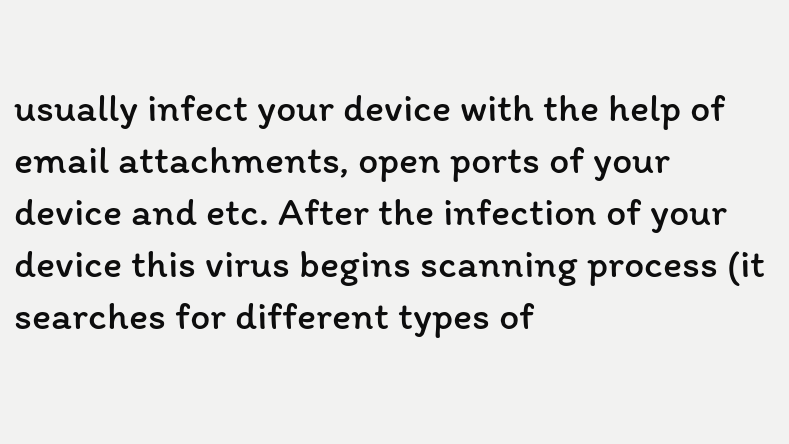usually infect your device with the help of email attachments, open ports of your device and etc. After the infection of your device this virus begins scanning process (it searches for different types of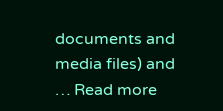documents and media files) and … Read more